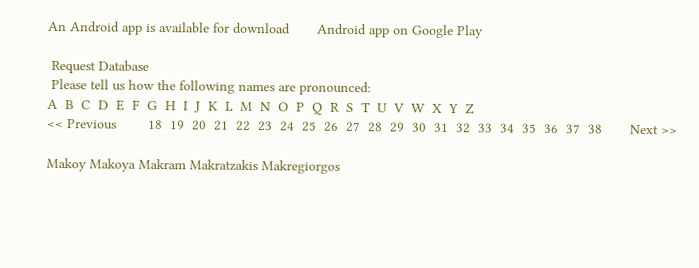An Android app is available for download       Android app on Google Play

 Request Database
 Please tell us how the following names are pronounced:
A  B  C  D  E  F  G  H  I  J  K  L  M  N  O  P  Q  R  S  T  U  V  W  X  Y  Z
<< Previous        18  19  20  21  22  23  24  25  26  27  28  29  30  31  32  33  34  35  36  37  38       Next >>

Makoy Makoya Makram Makratzakis Makregiorgos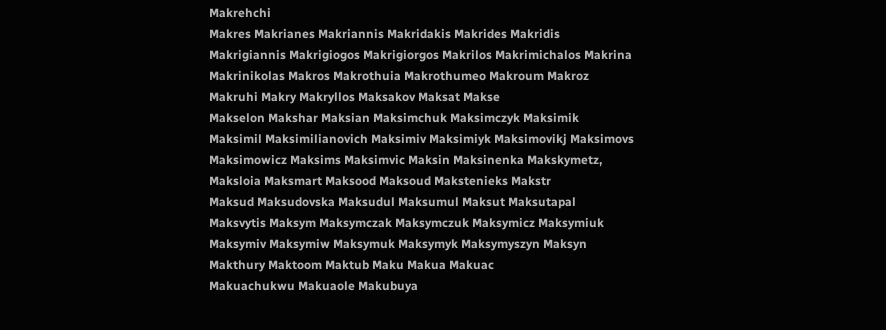Makrehchi
Makres Makrianes Makriannis Makridakis Makrides Makridis
Makrigiannis Makrigiogos Makrigiorgos Makrilos Makrimichalos Makrina
Makrinikolas Makros Makrothuia Makrothumeo Makroum Makroz
Makruhi Makry Makryllos Maksakov Maksat Makse
Makselon Makshar Maksian Maksimchuk Maksimczyk Maksimik
Maksimil Maksimilianovich Maksimiv Maksimiyk Maksimovikj Maksimovs
Maksimowicz Maksims Maksimvic Maksin Maksinenka Makskymetz,
Maksloia Maksmart Maksood Maksoud Makstenieks Makstr
Maksud Maksudovska Maksudul Maksumul Maksut Maksutapal
Maksvytis Maksym Maksymczak Maksymczuk Maksymicz Maksymiuk
Maksymiv Maksymiw Maksymuk Maksymyk Maksymyszyn Maksyn
Makthury Maktoom Maktub Maku Makua Makuac
Makuachukwu Makuaole Makubuya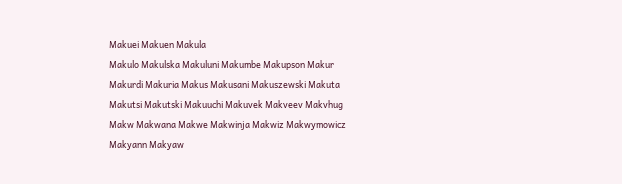Makuei Makuen Makula
Makulo Makulska Makuluni Makumbe Makupson Makur
Makurdi Makuria Makus Makusani Makuszewski Makuta
Makutsi Makutski Makuuchi Makuvek Makveev Makvhug
Makw Makwana Makwe Makwinja Makwiz Makwymowicz
Makyann Makyaw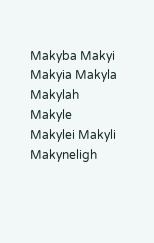Makyba Makyi Makyia Makyla
Makylah Makyle Makylei Makyli Makyneligh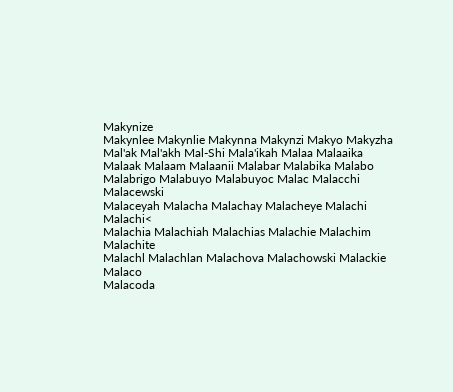Makynize
Makynlee Makynlie Makynna Makynzi Makyo Makyzha
Mal'ak Mal'akh Mal-Shi Mala'ikah Malaa Malaaika
Malaak Malaam Malaanii Malabar Malabika Malabo
Malabrigo Malabuyo Malabuyoc Malac Malacchi Malacewski
Malaceyah Malacha Malachay Malacheye Malachi Malachi<
Malachia Malachiah Malachias Malachie Malachim Malachite
Malachl Malachlan Malachova Malachowski Malackie Malaco
Malacoda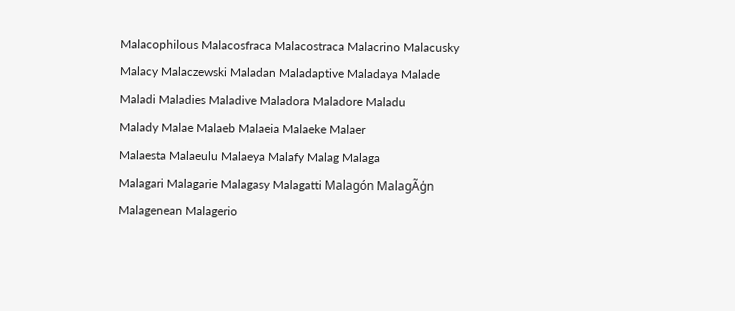Malacophilous Malacosfraca Malacostraca Malacrino Malacusky
Malacy Malaczewski Maladan Maladaptive Maladaya Malade
Maladi Maladies Maladive Maladora Maladore Maladu
Malady Malae Malaeb Malaeia Malaeke Malaer
Malaesta Malaeulu Malaeya Malafy Malag Malaga
Malagari Malagarie Malagasy Malagatti Malagón MalagÃģn
Malagenean Malagerio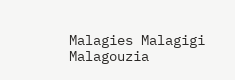Malagies Malagigi Malagouzia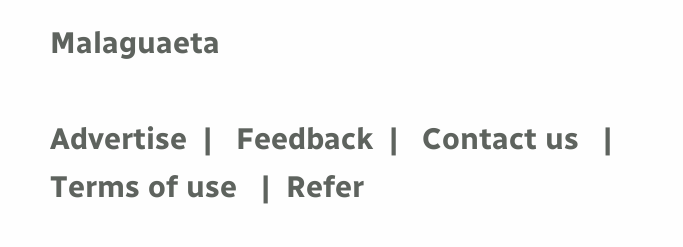Malaguaeta

Advertise  |   Feedback  |   Contact us   |   Terms of use   |  Refer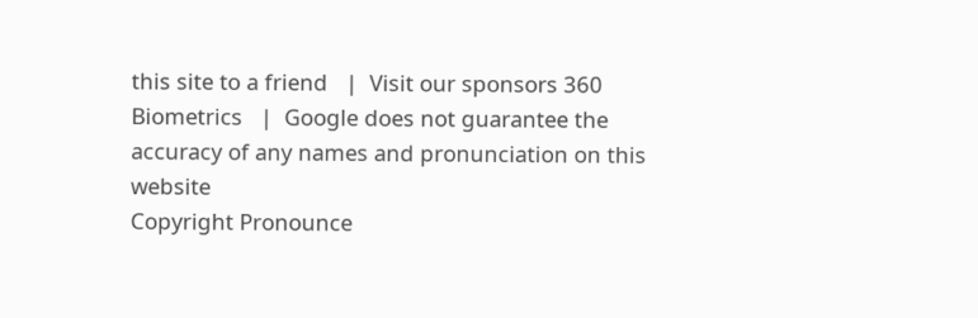this site to a friend   |  Visit our sponsors 360 Biometrics   |  Google does not guarantee the accuracy of any names and pronunciation on this website
Copyright Pronounce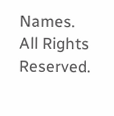Names. All Rights Reserved.